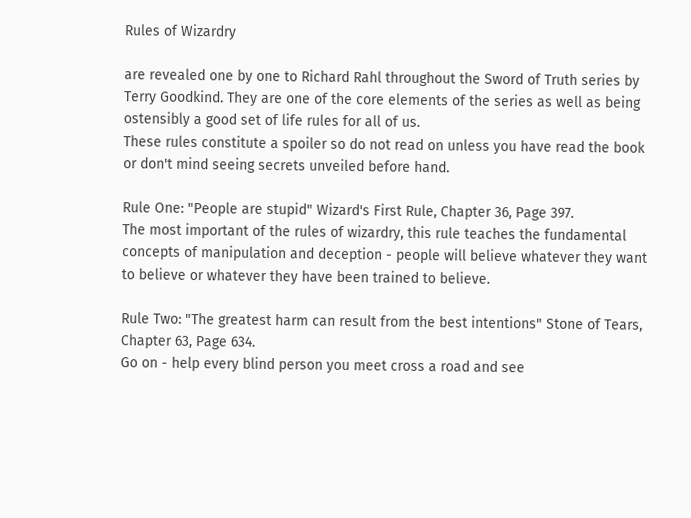Rules of Wizardry

are revealed one by one to Richard Rahl throughout the Sword of Truth series by Terry Goodkind. They are one of the core elements of the series as well as being ostensibly a good set of life rules for all of us.
These rules constitute a spoiler so do not read on unless you have read the book or don't mind seeing secrets unveiled before hand.

Rule One: "People are stupid" Wizard's First Rule, Chapter 36, Page 397.
The most important of the rules of wizardry, this rule teaches the fundamental concepts of manipulation and deception - people will believe whatever they want to believe or whatever they have been trained to believe.

Rule Two: "The greatest harm can result from the best intentions" Stone of Tears, Chapter 63, Page 634.
Go on - help every blind person you meet cross a road and see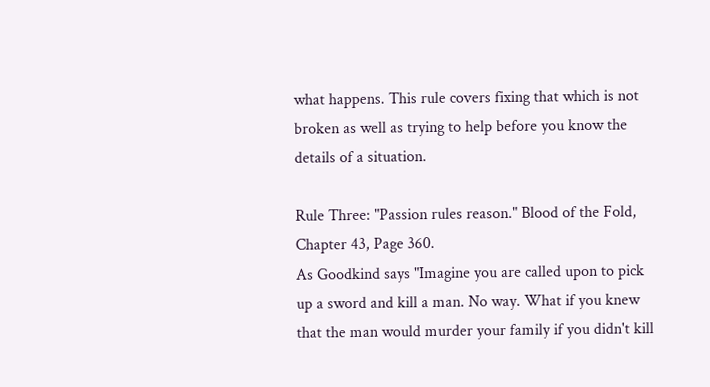what happens. This rule covers fixing that which is not broken as well as trying to help before you know the details of a situation.

Rule Three: "Passion rules reason." Blood of the Fold, Chapter 43, Page 360.
As Goodkind says "Imagine you are called upon to pick up a sword and kill a man. No way. What if you knew that the man would murder your family if you didn't kill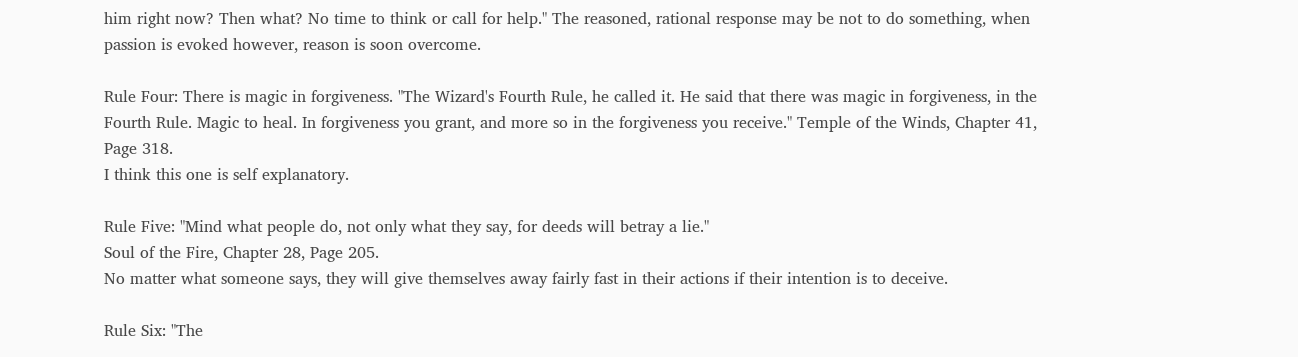him right now? Then what? No time to think or call for help." The reasoned, rational response may be not to do something, when passion is evoked however, reason is soon overcome.

Rule Four: There is magic in forgiveness. "The Wizard's Fourth Rule, he called it. He said that there was magic in forgiveness, in the Fourth Rule. Magic to heal. In forgiveness you grant, and more so in the forgiveness you receive." Temple of the Winds, Chapter 41, Page 318.
I think this one is self explanatory.

Rule Five: "Mind what people do, not only what they say, for deeds will betray a lie."
Soul of the Fire, Chapter 28, Page 205.
No matter what someone says, they will give themselves away fairly fast in their actions if their intention is to deceive.

Rule Six: "The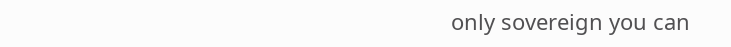only sovereign you can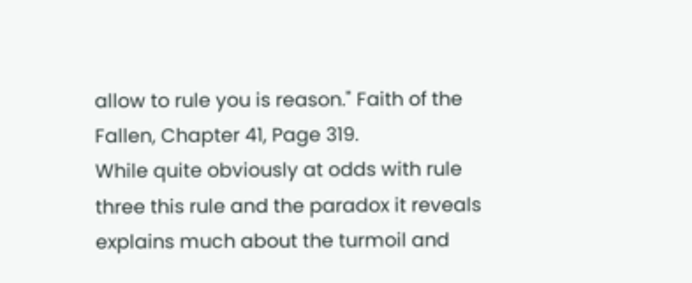allow to rule you is reason." Faith of the Fallen, Chapter 41, Page 319.
While quite obviously at odds with rule three this rule and the paradox it reveals explains much about the turmoil and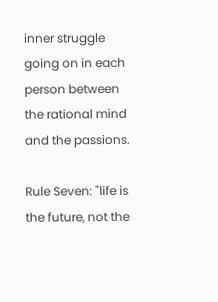inner struggle going on in each person between the rational mind and the passions.

Rule Seven: "life is the future, not the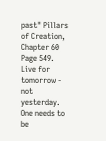past" Pillars of Creation, Chapter 60 Page 549.
Live for tomorrow - not yesterday. One needs to be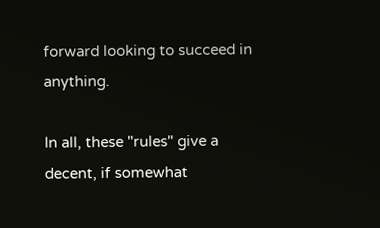forward looking to succeed in anything.

In all, these "rules" give a decent, if somewhat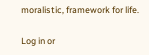moralistic, framework for life.

Log in or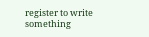register to write something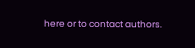here or to contact authors.